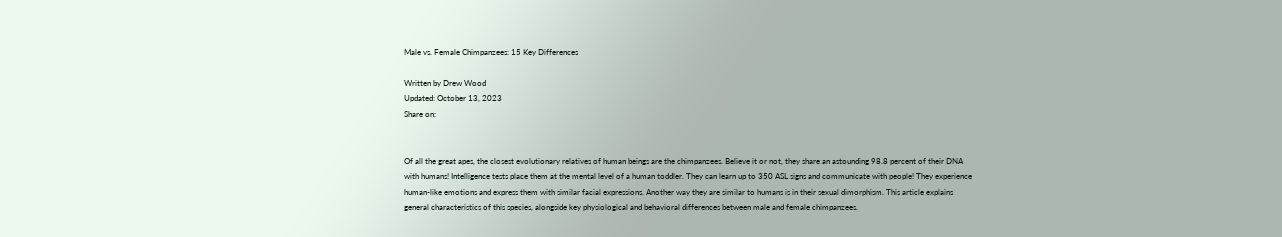Male vs. Female Chimpanzees: 15 Key Differences

Written by Drew Wood
Updated: October 13, 2023
Share on:


Of all the great apes, the closest evolutionary relatives of human beings are the chimpanzees. Believe it or not, they share an astounding 98.8 percent of their DNA with humans! Intelligence tests place them at the mental level of a human toddler. They can learn up to 350 ASL signs and communicate with people! They experience human-like emotions and express them with similar facial expressions. Another way they are similar to humans is in their sexual dimorphism. This article explains general characteristics of this species, alongside key physiological and behavioral differences between male and female chimpanzees.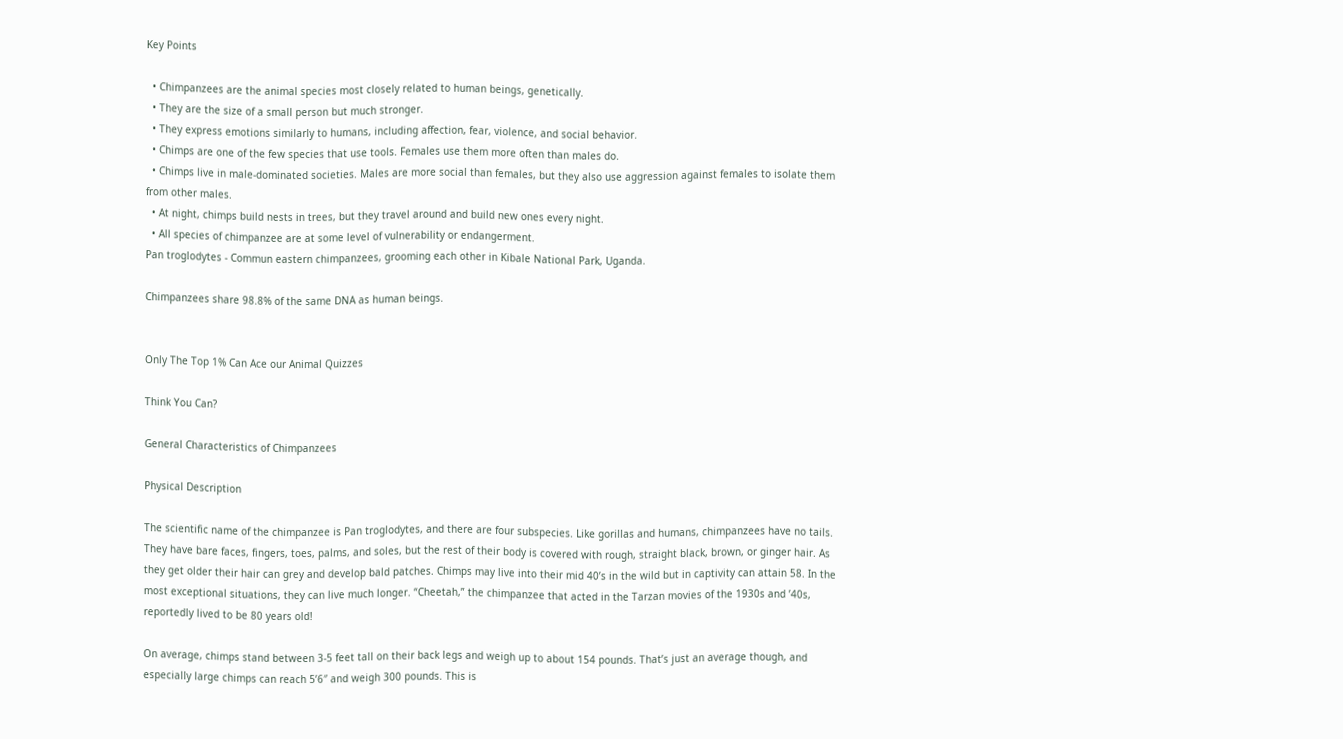Key Points

  • Chimpanzees are the animal species most closely related to human beings, genetically.
  • They are the size of a small person but much stronger.
  • They express emotions similarly to humans, including affection, fear, violence, and social behavior.
  • Chimps are one of the few species that use tools. Females use them more often than males do.
  • Chimps live in male-dominated societies. Males are more social than females, but they also use aggression against females to isolate them from other males.
  • At night, chimps build nests in trees, but they travel around and build new ones every night.
  • All species of chimpanzee are at some level of vulnerability or endangerment.
Pan troglodytes - Commun eastern chimpanzees, grooming each other in Kibale National Park, Uganda.

Chimpanzees share 98.8% of the same DNA as human beings.


Only The Top 1% Can Ace our Animal Quizzes

Think You Can?

General Characteristics of Chimpanzees

Physical Description

The scientific name of the chimpanzee is Pan troglodytes, and there are four subspecies. Like gorillas and humans, chimpanzees have no tails. They have bare faces, fingers, toes, palms, and soles, but the rest of their body is covered with rough, straight black, brown, or ginger hair. As they get older their hair can grey and develop bald patches. Chimps may live into their mid 40’s in the wild but in captivity can attain 58. In the most exceptional situations, they can live much longer. “Cheetah,” the chimpanzee that acted in the Tarzan movies of the 1930s and ’40s, reportedly lived to be 80 years old!

On average, chimps stand between 3-5 feet tall on their back legs and weigh up to about 154 pounds. That’s just an average though, and especially large chimps can reach 5’6″ and weigh 300 pounds. This is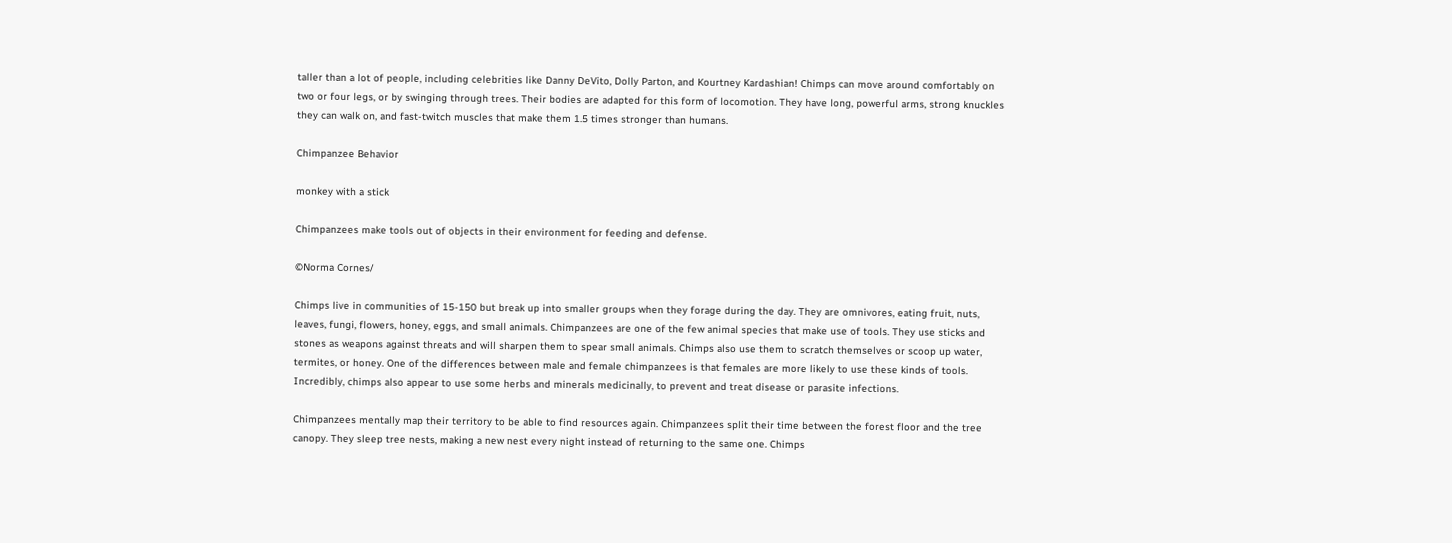taller than a lot of people, including celebrities like Danny DeVito, Dolly Parton, and Kourtney Kardashian! Chimps can move around comfortably on two or four legs, or by swinging through trees. Their bodies are adapted for this form of locomotion. They have long, powerful arms, strong knuckles they can walk on, and fast-twitch muscles that make them 1.5 times stronger than humans.

Chimpanzee Behavior

monkey with a stick

Chimpanzees make tools out of objects in their environment for feeding and defense.

©Norma Cornes/

Chimps live in communities of 15-150 but break up into smaller groups when they forage during the day. They are omnivores, eating fruit, nuts, leaves, fungi, flowers, honey, eggs, and small animals. Chimpanzees are one of the few animal species that make use of tools. They use sticks and stones as weapons against threats and will sharpen them to spear small animals. Chimps also use them to scratch themselves or scoop up water, termites, or honey. One of the differences between male and female chimpanzees is that females are more likely to use these kinds of tools. Incredibly, chimps also appear to use some herbs and minerals medicinally, to prevent and treat disease or parasite infections.

Chimpanzees mentally map their territory to be able to find resources again. Chimpanzees split their time between the forest floor and the tree canopy. They sleep tree nests, making a new nest every night instead of returning to the same one. Chimps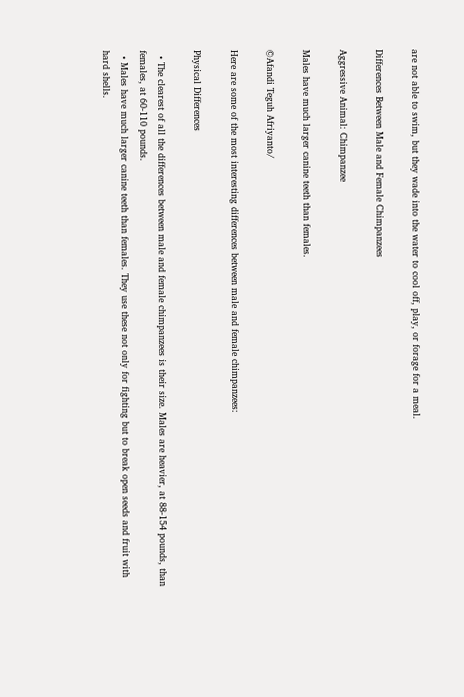are not able to swim, but they wade into the water to cool off, play, or forage for a meal.

Differences Between Male and Female Chimpanzees

Aggressive Animal: Chimpanzee

Males have much larger canine teeth than females.

©Afandi Teguh Afriyanto/

Here are some of the most interesting differences between male and female chimpanzees:

Physical Differences

  • The clearest of all the differences between male and female chimpanzees is their size. Males are heavier, at 88-154 pounds, than females, at 60-110 pounds.
  • Males have much larger canine teeth than females. They use these not only for fighting but to break open seeds and fruit with hard shells.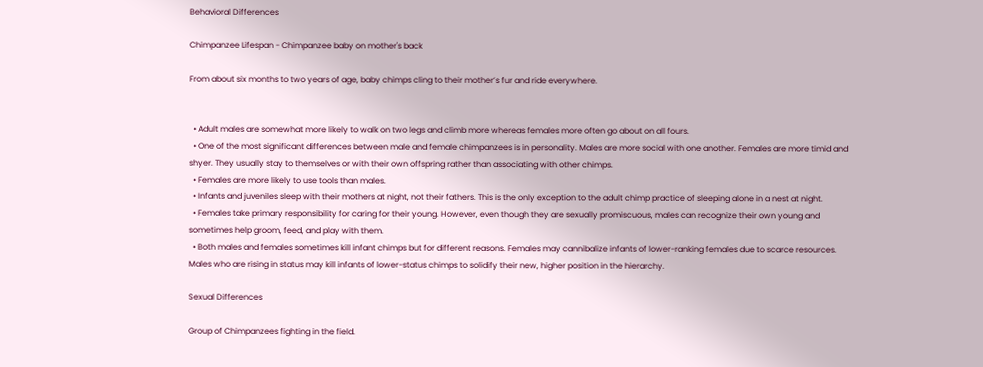Behavioral Differences

Chimpanzee Lifespan - Chimpanzee baby on mother's back

From about six months to two years of age, baby chimps cling to their mother’s fur and ride everywhere.


  • Adult males are somewhat more likely to walk on two legs and climb more whereas females more often go about on all fours.
  • One of the most significant differences between male and female chimpanzees is in personality. Males are more social with one another. Females are more timid and shyer. They usually stay to themselves or with their own offspring rather than associating with other chimps.
  • Females are more likely to use tools than males.
  • Infants and juveniles sleep with their mothers at night, not their fathers. This is the only exception to the adult chimp practice of sleeping alone in a nest at night.
  • Females take primary responsibility for caring for their young. However, even though they are sexually promiscuous, males can recognize their own young and sometimes help groom, feed, and play with them.
  • Both males and females sometimes kill infant chimps but for different reasons. Females may cannibalize infants of lower-ranking females due to scarce resources. Males who are rising in status may kill infants of lower-status chimps to solidify their new, higher position in the hierarchy.

Sexual Differences

Group of Chimpanzees fighting in the field.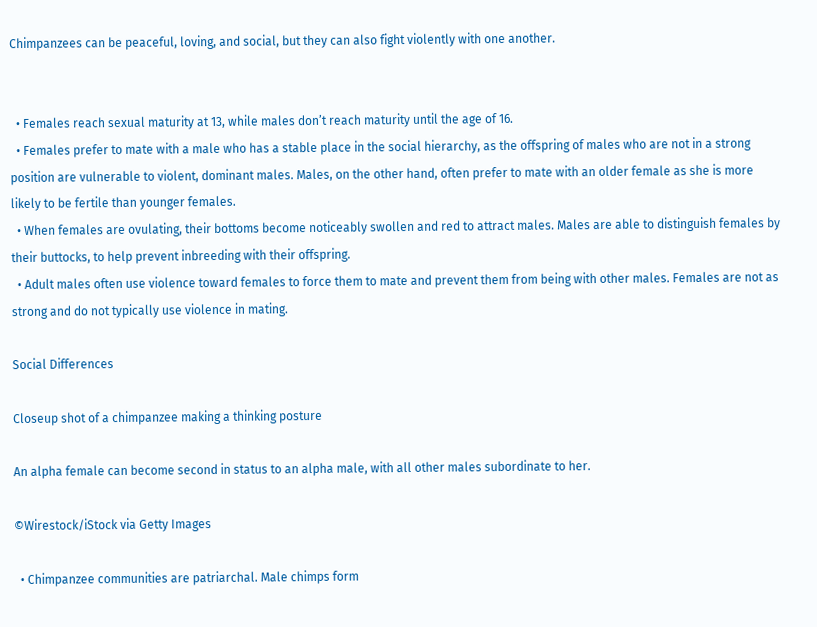Chimpanzees can be peaceful, loving, and social, but they can also fight violently with one another.


  • Females reach sexual maturity at 13, while males don’t reach maturity until the age of 16.
  • Females prefer to mate with a male who has a stable place in the social hierarchy, as the offspring of males who are not in a strong position are vulnerable to violent, dominant males. Males, on the other hand, often prefer to mate with an older female as she is more likely to be fertile than younger females.
  • When females are ovulating, their bottoms become noticeably swollen and red to attract males. Males are able to distinguish females by their buttocks, to help prevent inbreeding with their offspring.
  • Adult males often use violence toward females to force them to mate and prevent them from being with other males. Females are not as strong and do not typically use violence in mating.

Social Differences

Closeup shot of a chimpanzee making a thinking posture

An alpha female can become second in status to an alpha male, with all other males subordinate to her.

©Wirestock/iStock via Getty Images

  • Chimpanzee communities are patriarchal. Male chimps form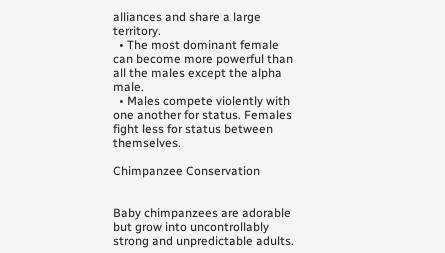alliances and share a large territory.
  • The most dominant female can become more powerful than all the males except the alpha male.
  • Males compete violently with one another for status. Females fight less for status between themselves.

Chimpanzee Conservation


Baby chimpanzees are adorable but grow into uncontrollably strong and unpredictable adults.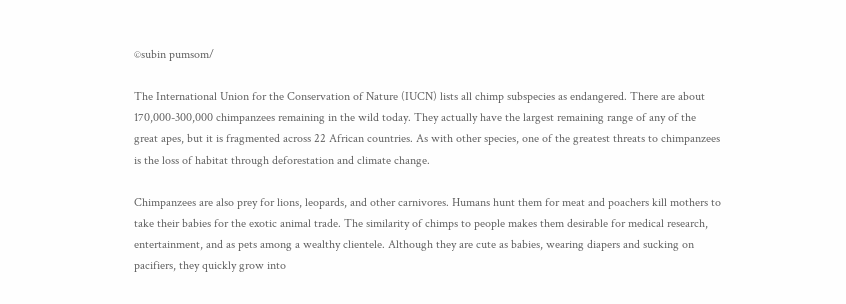©subin pumsom/

The International Union for the Conservation of Nature (IUCN) lists all chimp subspecies as endangered. There are about 170,000-300,000 chimpanzees remaining in the wild today. They actually have the largest remaining range of any of the great apes, but it is fragmented across 22 African countries. As with other species, one of the greatest threats to chimpanzees is the loss of habitat through deforestation and climate change.

Chimpanzees are also prey for lions, leopards, and other carnivores. Humans hunt them for meat and poachers kill mothers to take their babies for the exotic animal trade. The similarity of chimps to people makes them desirable for medical research, entertainment, and as pets among a wealthy clientele. Although they are cute as babies, wearing diapers and sucking on pacifiers, they quickly grow into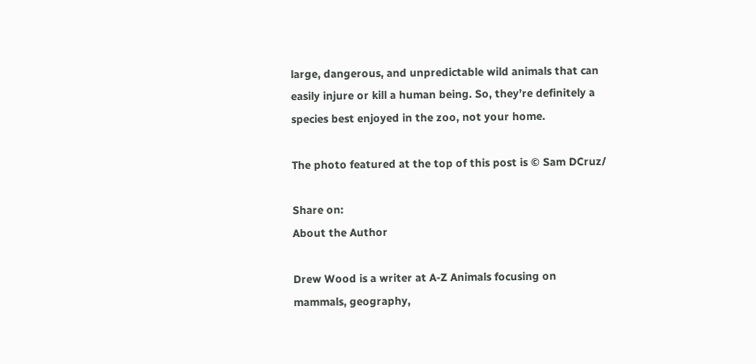large, dangerous, and unpredictable wild animals that can easily injure or kill a human being. So, they’re definitely a species best enjoyed in the zoo, not your home.

The photo featured at the top of this post is © Sam DCruz/

Share on:
About the Author

Drew Wood is a writer at A-Z Animals focusing on mammals, geography,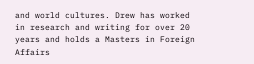and world cultures. Drew has worked in research and writing for over 20 years and holds a Masters in Foreign Affairs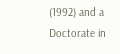(1992) and a Doctorate in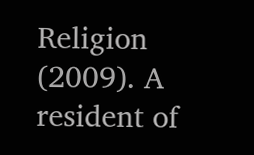Religion (2009). A resident of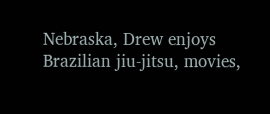Nebraska, Drew enjoys Brazilian jiu-jitsu, movies,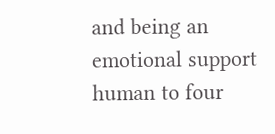and being an emotional support human to four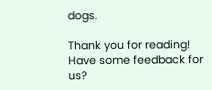dogs.

Thank you for reading! Have some feedback for us?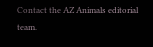Contact the AZ Animals editorial team.